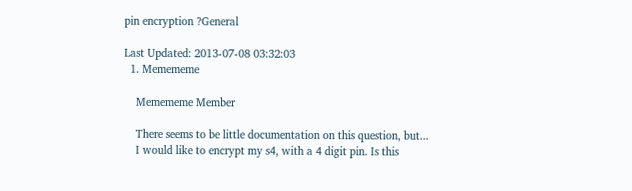pin encryption ?General

Last Updated: 2013-07-08 03:32:03
  1. Memememe

    Memememe Member

    There seems to be little documentation on this question, but...
    I would like to encrypt my s4, with a 4 digit pin. Is this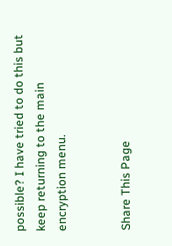possible? I have tried to do this but keep returning to the main encryption menu.


Share This Page